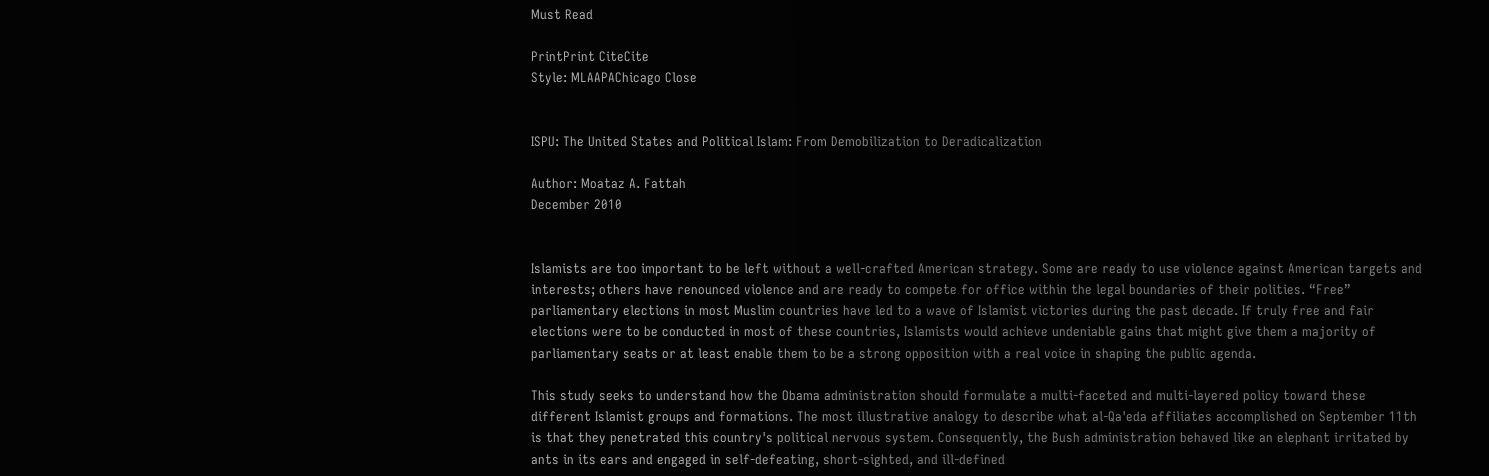Must Read

PrintPrint CiteCite
Style: MLAAPAChicago Close


ISPU: The United States and Political Islam: From Demobilization to Deradicalization

Author: Moataz A. Fattah
December 2010


Islamists are too important to be left without a well-crafted American strategy. Some are ready to use violence against American targets and interests; others have renounced violence and are ready to compete for office within the legal boundaries of their polities. “Free” parliamentary elections in most Muslim countries have led to a wave of Islamist victories during the past decade. If truly free and fair elections were to be conducted in most of these countries, Islamists would achieve undeniable gains that might give them a majority of parliamentary seats or at least enable them to be a strong opposition with a real voice in shaping the public agenda.

This study seeks to understand how the Obama administration should formulate a multi-faceted and multi-layered policy toward these different Islamist groups and formations. The most illustrative analogy to describe what al-Qa'eda affiliates accomplished on September 11th is that they penetrated this country's political nervous system. Consequently, the Bush administration behaved like an elephant irritated by ants in its ears and engaged in self-defeating, short-sighted, and ill-defined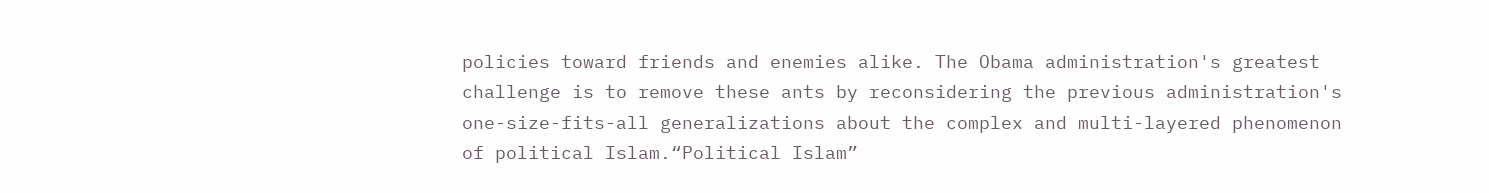policies toward friends and enemies alike. The Obama administration's greatest challenge is to remove these ants by reconsidering the previous administration's one-size-fits-all generalizations about the complex and multi-layered phenomenon of political Islam.“Political Islam”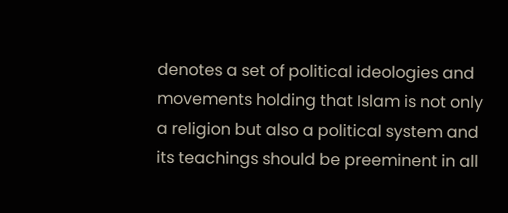denotes a set of political ideologies and movements holding that Islam is not only a religion but also a political system and its teachings should be preeminent in all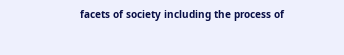facets of society including the process of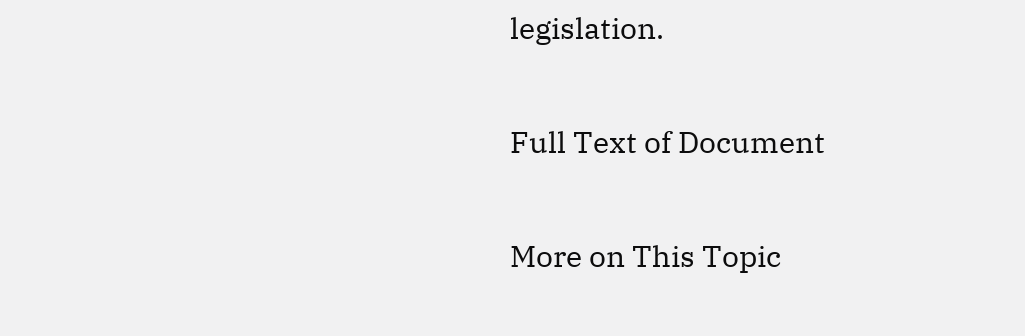legislation.

Full Text of Document

More on This Topic